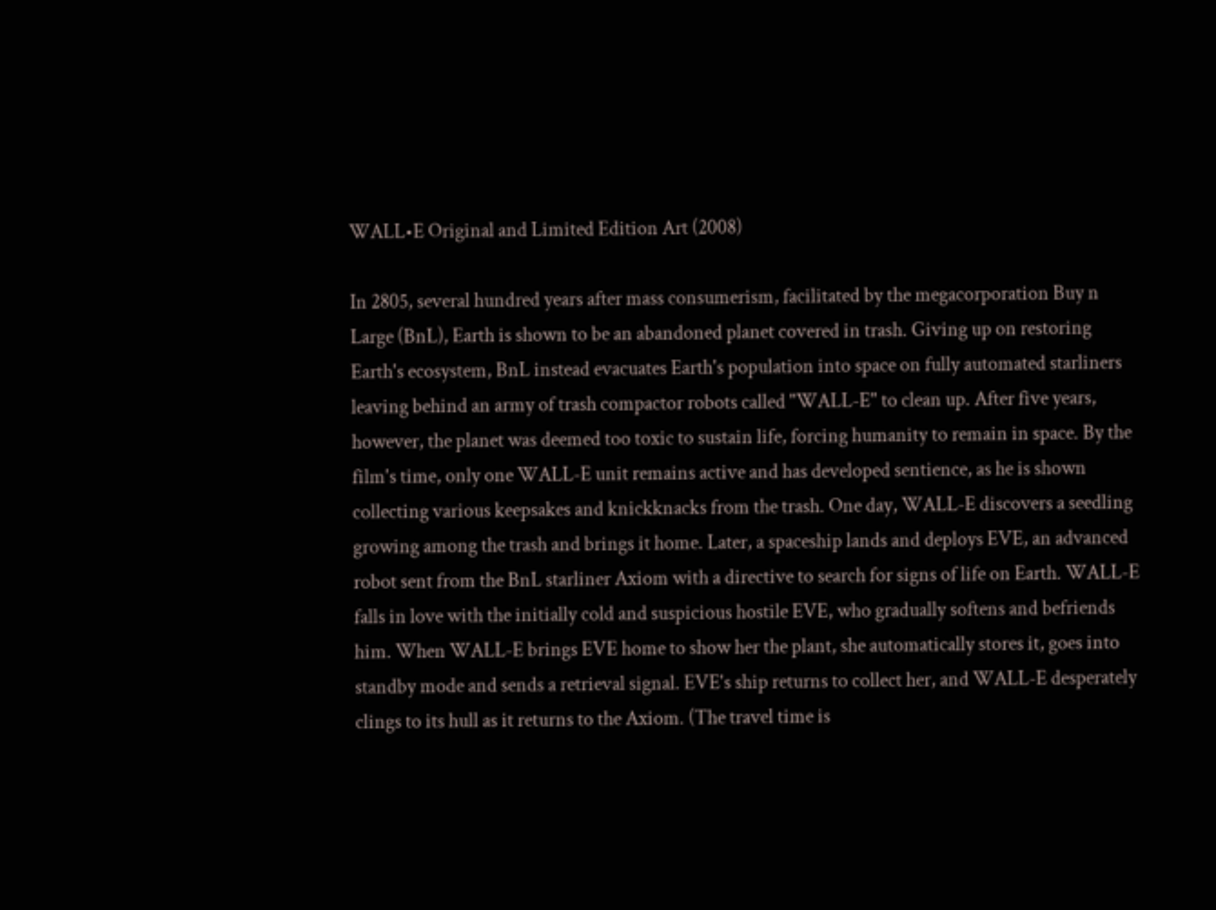WALL•E Original and Limited Edition Art (2008)

In 2805, several hundred years after mass consumerism, facilitated by the megacorporation Buy n Large (BnL), Earth is shown to be an abandoned planet covered in trash. Giving up on restoring Earth's ecosystem, BnL instead evacuates Earth's population into space on fully automated starliners leaving behind an army of trash compactor robots called "WALL-E" to clean up. After five years, however, the planet was deemed too toxic to sustain life, forcing humanity to remain in space. By the film's time, only one WALL-E unit remains active and has developed sentience, as he is shown collecting various keepsakes and knickknacks from the trash. One day, WALL-E discovers a seedling growing among the trash and brings it home. Later, a spaceship lands and deploys EVE, an advanced robot sent from the BnL starliner Axiom with a directive to search for signs of life on Earth. WALL-E falls in love with the initially cold and suspicious hostile EVE, who gradually softens and befriends him. When WALL-E brings EVE home to show her the plant, she automatically stores it, goes into standby mode and sends a retrieval signal. EVE's ship returns to collect her, and WALL-E desperately clings to its hull as it returns to the Axiom. (The travel time is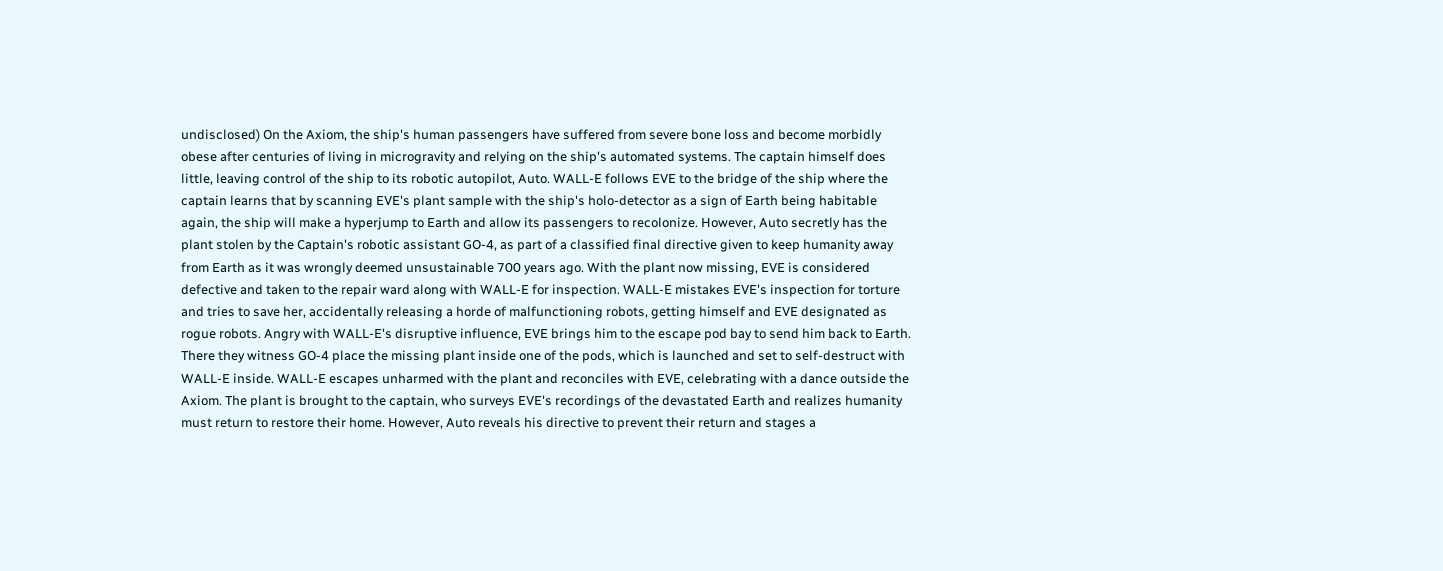undisclosed) On the Axiom, the ship's human passengers have suffered from severe bone loss and become morbidly obese after centuries of living in microgravity and relying on the ship's automated systems. The captain himself does little, leaving control of the ship to its robotic autopilot, Auto. WALL-E follows EVE to the bridge of the ship where the captain learns that by scanning EVE's plant sample with the ship's holo-detector as a sign of Earth being habitable again, the ship will make a hyperjump to Earth and allow its passengers to recolonize. However, Auto secretly has the plant stolen by the Captain's robotic assistant GO-4, as part of a classified final directive given to keep humanity away from Earth as it was wrongly deemed unsustainable 700 years ago. With the plant now missing, EVE is considered defective and taken to the repair ward along with WALL-E for inspection. WALL-E mistakes EVE's inspection for torture and tries to save her, accidentally releasing a horde of malfunctioning robots, getting himself and EVE designated as rogue robots. Angry with WALL-E's disruptive influence, EVE brings him to the escape pod bay to send him back to Earth. There they witness GO-4 place the missing plant inside one of the pods, which is launched and set to self-destruct with WALL-E inside. WALL-E escapes unharmed with the plant and reconciles with EVE, celebrating with a dance outside the Axiom. The plant is brought to the captain, who surveys EVE's recordings of the devastated Earth and realizes humanity must return to restore their home. However, Auto reveals his directive to prevent their return and stages a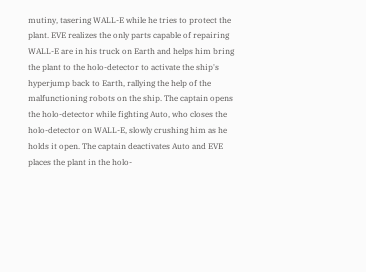mutiny, tasering WALL-E while he tries to protect the plant. EVE realizes the only parts capable of repairing WALL-E are in his truck on Earth and helps him bring the plant to the holo-detector to activate the ship's hyperjump back to Earth, rallying the help of the malfunctioning robots on the ship. The captain opens the holo-detector while fighting Auto, who closes the holo-detector on WALL-E, slowly crushing him as he holds it open. The captain deactivates Auto and EVE places the plant in the holo-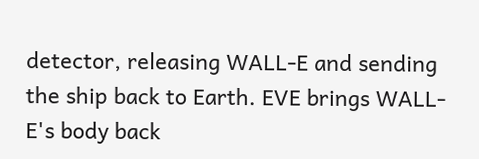detector, releasing WALL-E and sending the ship back to Earth. EVE brings WALL-E's body back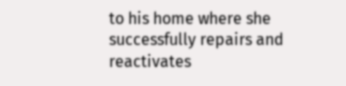to his home where she successfully repairs and reactivates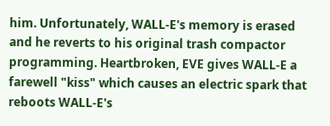him. Unfortunately, WALL-E's memory is erased and he reverts to his original trash compactor programming. Heartbroken, EVE gives WALL-E a farewell "kiss" which causes an electric spark that reboots WALL-E's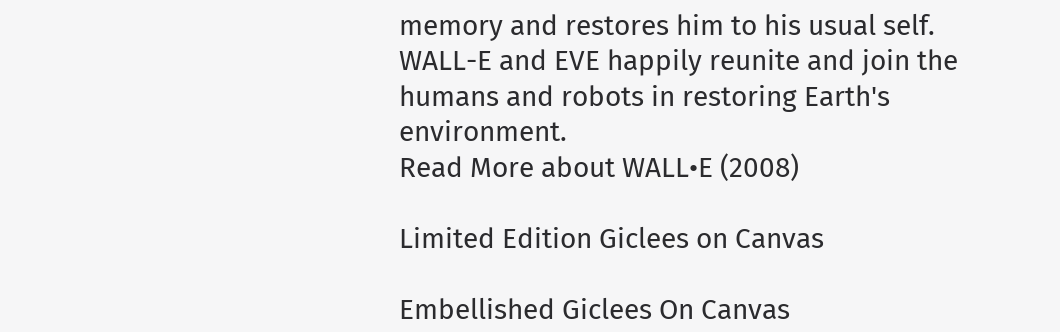memory and restores him to his usual self. WALL-E and EVE happily reunite and join the humans and robots in restoring Earth's environment.
Read More about WALL•E (2008)

Limited Edition Giclees on Canvas

Embellished Giclees On Canvas